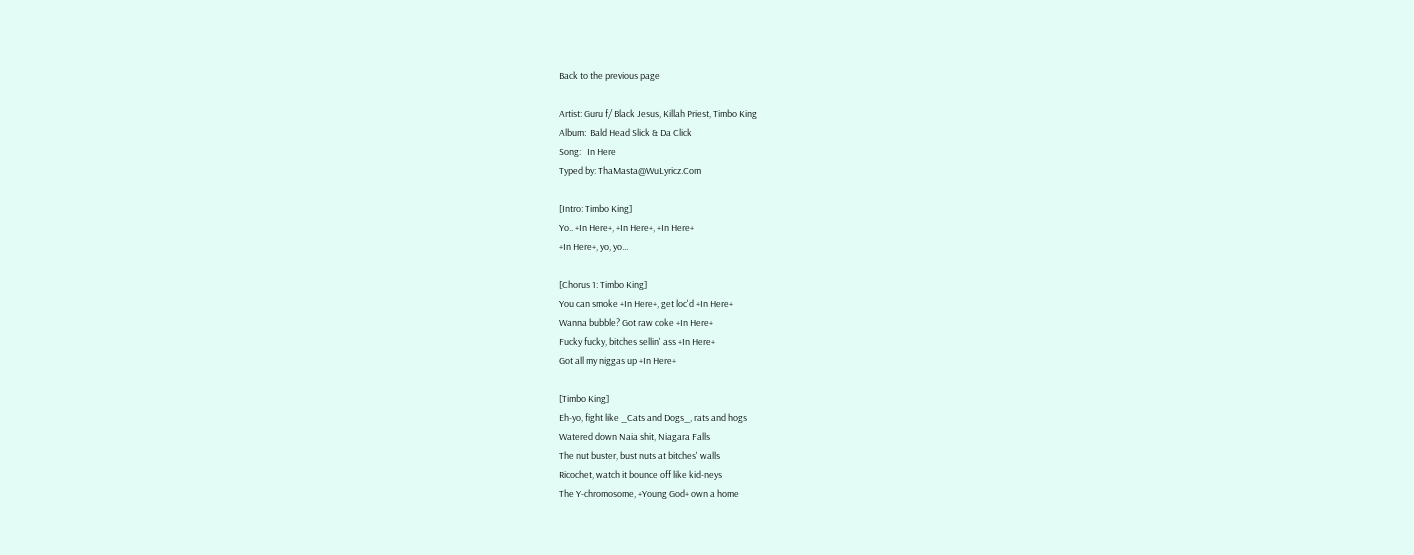Back to the previous page

Artist: Guru f/ Black Jesus, Killah Priest, Timbo King
Album:  Bald Head Slick & Da Click
Song:   In Here
Typed by: ThaMasta@WuLyricz.Com

[Intro: Timbo King]
Yo.. +In Here+, +In Here+, +In Here+
+In Here+, yo, yo...

[Chorus 1: Timbo King]
You can smoke +In Here+, get loc'd +In Here+
Wanna bubble? Got raw coke +In Here+
Fucky fucky, bitches sellin' ass +In Here+
Got all my niggas up +In Here+

[Timbo King]
Eh-yo, fight like _Cats and Dogs_, rats and hogs
Watered down Naia shit, Niagara Falls
The nut buster, bust nuts at bitches' walls
Ricochet, watch it bounce off like kid-neys
The Y-chromosome, +Young God+ own a home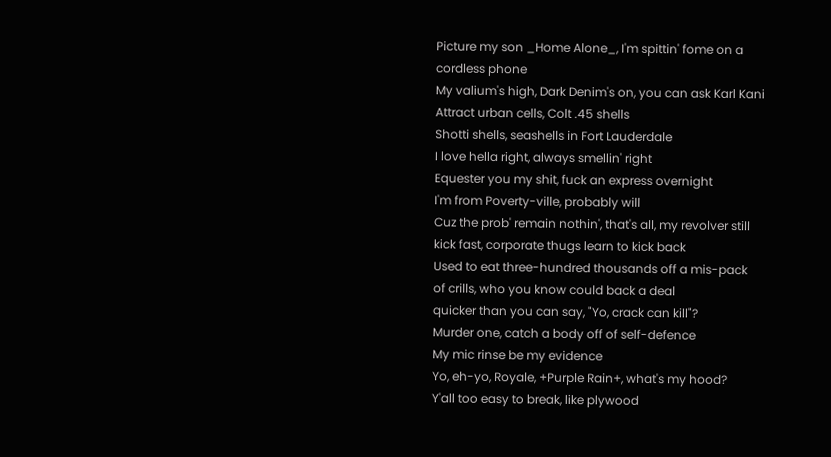Picture my son _Home Alone_, I'm spittin' fome on a cordless phone
My valium's high, Dark Denim's on, you can ask Karl Kani
Attract urban cells, Colt .45 shells
Shotti shells, seashells in Fort Lauderdale
I love hella right, always smellin' right
Equester you my shit, fuck an express overnight
I'm from Poverty-ville, probably will
Cuz the prob' remain nothin', that's all, my revolver still
kick fast, corporate thugs learn to kick back
Used to eat three-hundred thousands off a mis-pack
of crills, who you know could back a deal
quicker than you can say, "Yo, crack can kill"?
Murder one, catch a body off of self-defence
My mic rinse be my evidence
Yo, eh-yo, Royale, +Purple Rain+, what's my hood?
Y'all too easy to break, like plywood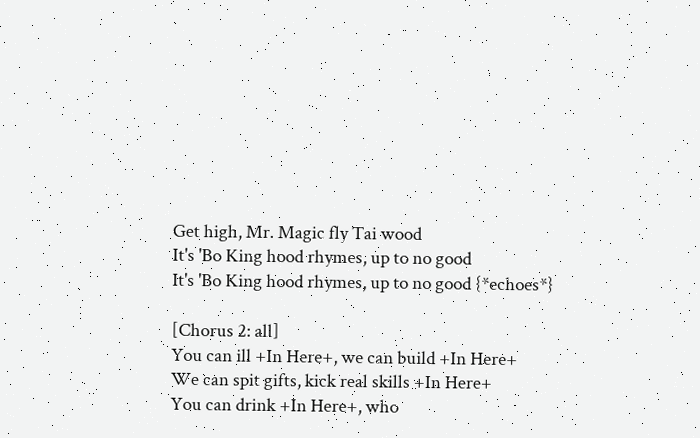Get high, Mr. Magic fly Tai wood
It's 'Bo King hood rhymes, up to no good
It's 'Bo King hood rhymes, up to no good {*echoes*}

[Chorus 2: all]
You can ill +In Here+, we can build +In Here+
We can spit gifts, kick real skills +In Here+
You can drink +In Here+, who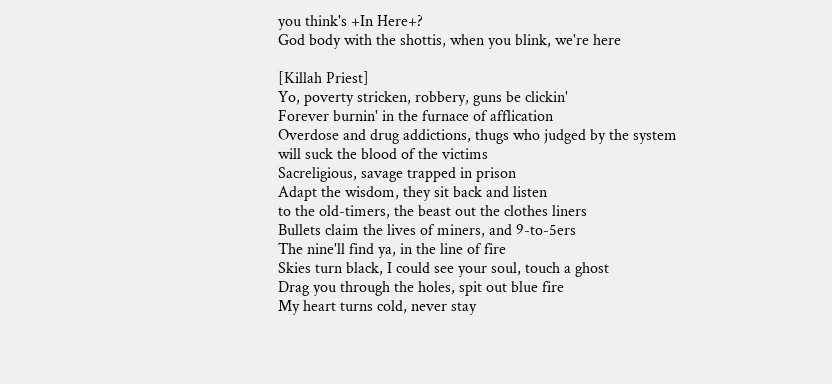you think's +In Here+?
God body with the shottis, when you blink, we're here

[Killah Priest]
Yo, poverty stricken, robbery, guns be clickin'
Forever burnin' in the furnace of afflication
Overdose and drug addictions, thugs who judged by the system
will suck the blood of the victims
Sacreligious, savage trapped in prison
Adapt the wisdom, they sit back and listen
to the old-timers, the beast out the clothes liners
Bullets claim the lives of miners, and 9-to-5ers
The nine'll find ya, in the line of fire
Skies turn black, I could see your soul, touch a ghost
Drag you through the holes, spit out blue fire
My heart turns cold, never stay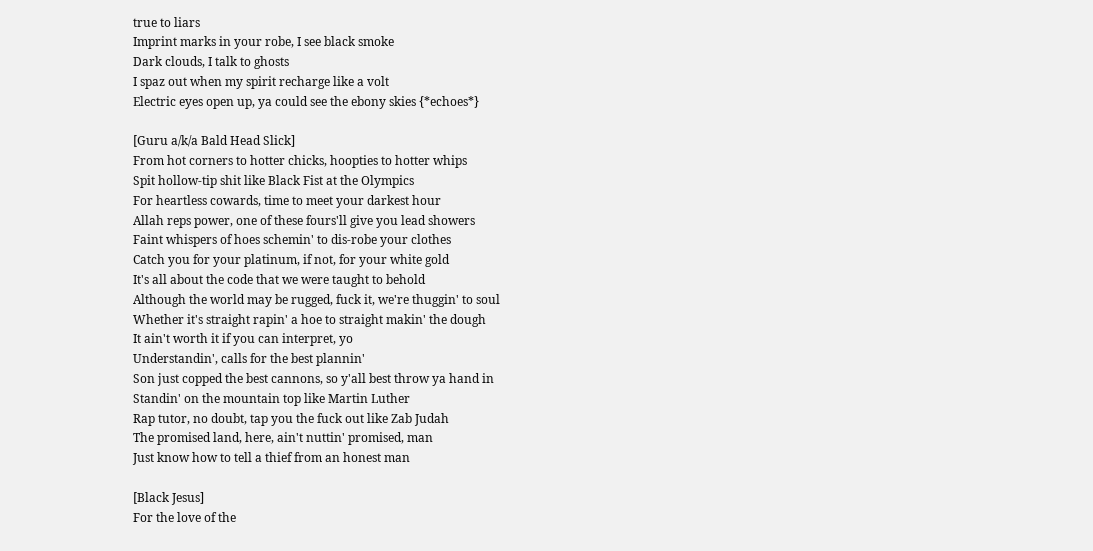true to liars
Imprint marks in your robe, I see black smoke
Dark clouds, I talk to ghosts
I spaz out when my spirit recharge like a volt
Electric eyes open up, ya could see the ebony skies {*echoes*}

[Guru a/k/a Bald Head Slick]
From hot corners to hotter chicks, hoopties to hotter whips
Spit hollow-tip shit like Black Fist at the Olympics
For heartless cowards, time to meet your darkest hour
Allah reps power, one of these fours'll give you lead showers
Faint whispers of hoes schemin' to dis-robe your clothes
Catch you for your platinum, if not, for your white gold
It's all about the code that we were taught to behold
Although the world may be rugged, fuck it, we're thuggin' to soul
Whether it's straight rapin' a hoe to straight makin' the dough
It ain't worth it if you can interpret, yo
Understandin', calls for the best plannin'
Son just copped the best cannons, so y'all best throw ya hand in
Standin' on the mountain top like Martin Luther
Rap tutor, no doubt, tap you the fuck out like Zab Judah
The promised land, here, ain't nuttin' promised, man
Just know how to tell a thief from an honest man

[Black Jesus]
For the love of the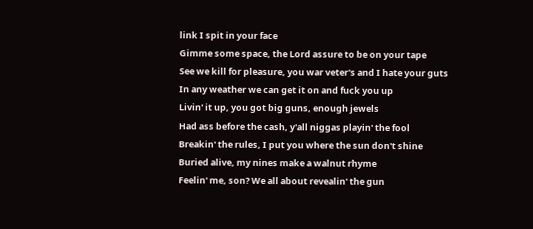link I spit in your face
Gimme some space, the Lord assure to be on your tape
See we kill for pleasure, you war veter's and I hate your guts
In any weather we can get it on and fuck you up
Livin' it up, you got big guns, enough jewels
Had ass before the cash, y'all niggas playin' the fool
Breakin' the rules, I put you where the sun don't shine
Buried alive, my nines make a walnut rhyme
Feelin' me, son? We all about revealin' the gun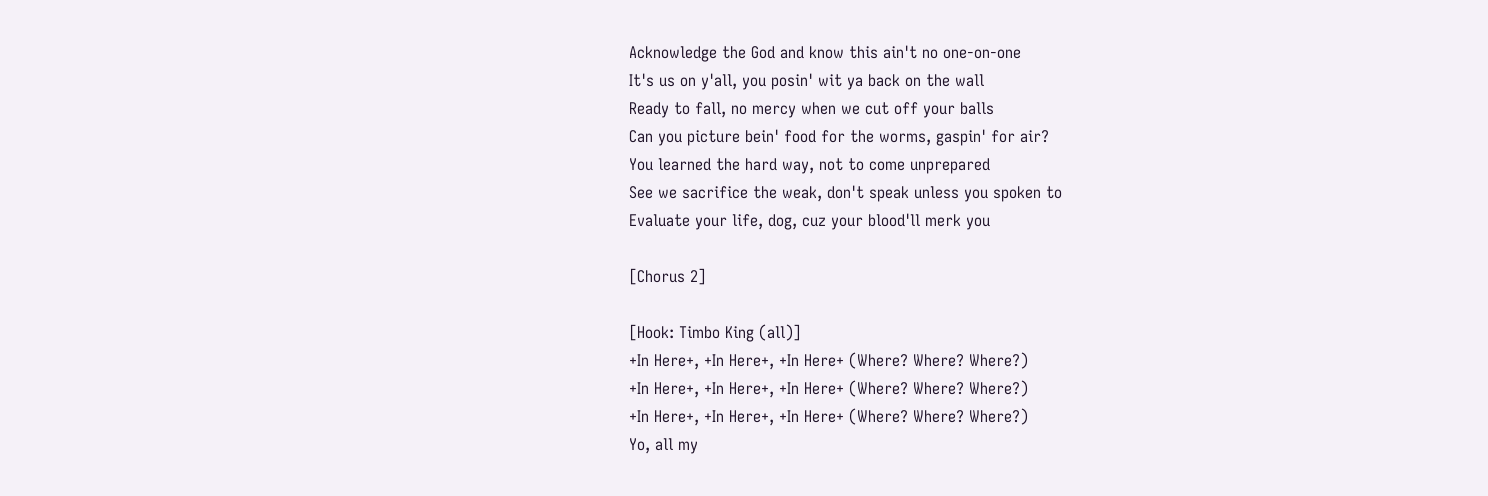Acknowledge the God and know this ain't no one-on-one
It's us on y'all, you posin' wit ya back on the wall
Ready to fall, no mercy when we cut off your balls
Can you picture bein' food for the worms, gaspin' for air?
You learned the hard way, not to come unprepared
See we sacrifice the weak, don't speak unless you spoken to
Evaluate your life, dog, cuz your blood'll merk you

[Chorus 2]

[Hook: Timbo King (all)]
+In Here+, +In Here+, +In Here+ (Where? Where? Where?)
+In Here+, +In Here+, +In Here+ (Where? Where? Where?)
+In Here+, +In Here+, +In Here+ (Where? Where? Where?)
Yo, all my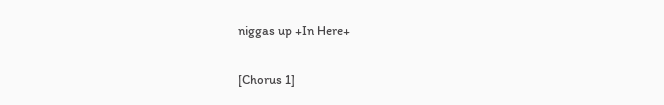niggas up +In Here+

[Chorus 1]